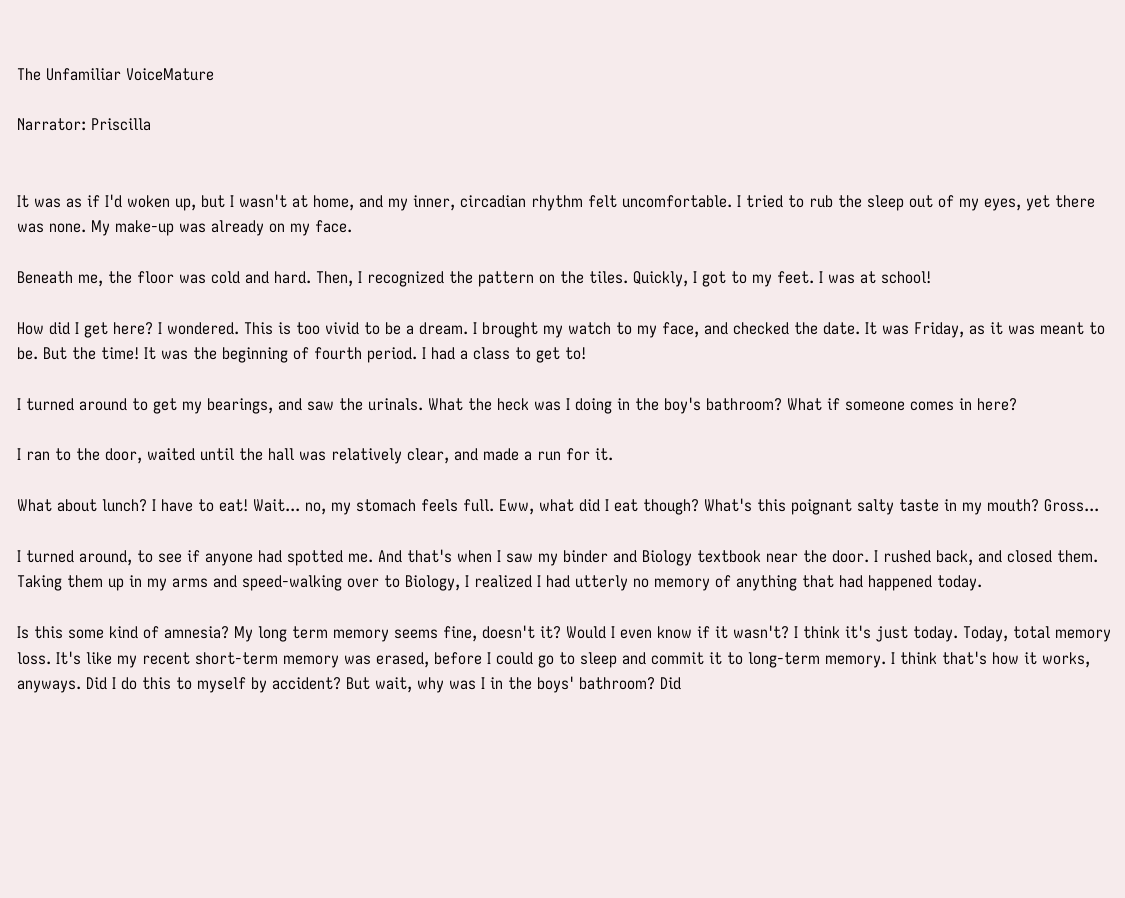The Unfamiliar VoiceMature

Narrator: Priscilla


It was as if I'd woken up, but I wasn't at home, and my inner, circadian rhythm felt uncomfortable. I tried to rub the sleep out of my eyes, yet there was none. My make-up was already on my face.

Beneath me, the floor was cold and hard. Then, I recognized the pattern on the tiles. Quickly, I got to my feet. I was at school!

How did I get here? I wondered. This is too vivid to be a dream. I brought my watch to my face, and checked the date. It was Friday, as it was meant to be. But the time! It was the beginning of fourth period. I had a class to get to!

I turned around to get my bearings, and saw the urinals. What the heck was I doing in the boy's bathroom? What if someone comes in here?

I ran to the door, waited until the hall was relatively clear, and made a run for it.

What about lunch? I have to eat! Wait... no, my stomach feels full. Eww, what did I eat though? What's this poignant salty taste in my mouth? Gross...

I turned around, to see if anyone had spotted me. And that's when I saw my binder and Biology textbook near the door. I rushed back, and closed them. Taking them up in my arms and speed-walking over to Biology, I realized I had utterly no memory of anything that had happened today.

Is this some kind of amnesia? My long term memory seems fine, doesn't it? Would I even know if it wasn't? I think it's just today. Today, total memory loss. It's like my recent short-term memory was erased, before I could go to sleep and commit it to long-term memory. I think that's how it works, anyways. Did I do this to myself by accident? But wait, why was I in the boys' bathroom? Did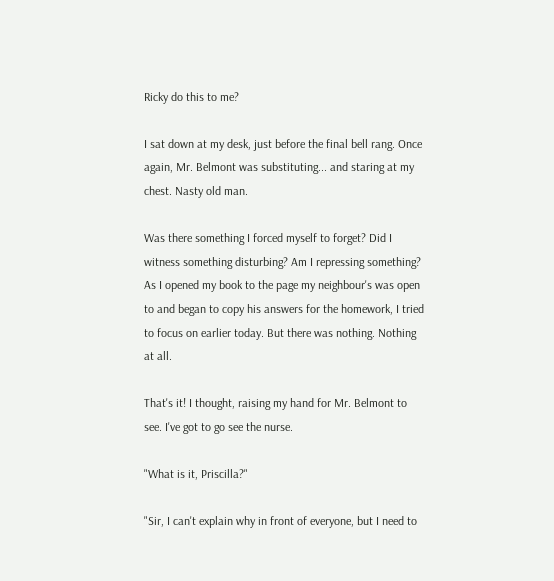Ricky do this to me?

I sat down at my desk, just before the final bell rang. Once again, Mr. Belmont was substituting... and staring at my chest. Nasty old man.

Was there something I forced myself to forget? Did I witness something disturbing? Am I repressing something? As I opened my book to the page my neighbour's was open to and began to copy his answers for the homework, I tried to focus on earlier today. But there was nothing. Nothing at all.

That's it! I thought, raising my hand for Mr. Belmont to see. I've got to go see the nurse.

"What is it, Priscilla?"

"Sir, I can't explain why in front of everyone, but I need to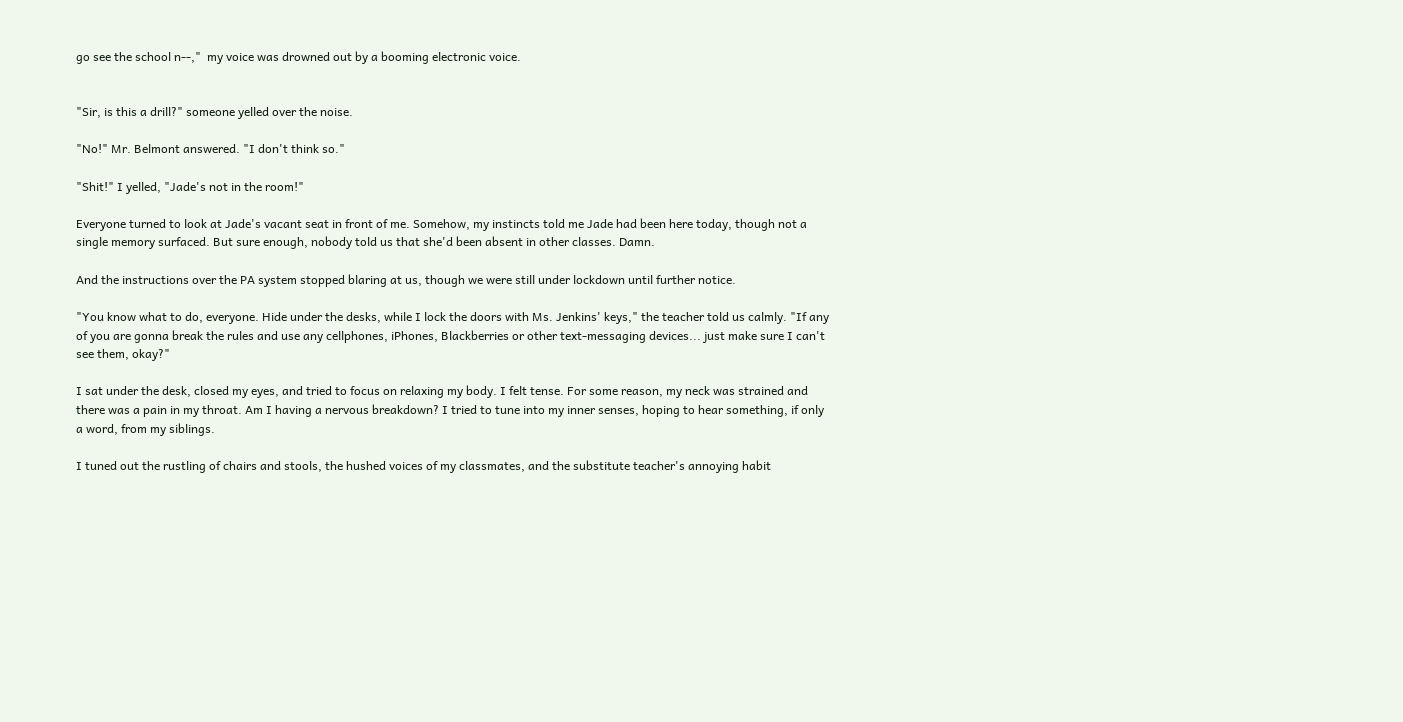go see the school n--,"  my voice was drowned out by a booming electronic voice.


"Sir, is this a drill?" someone yelled over the noise.

"No!" Mr. Belmont answered. "I don't think so."

"Shit!" I yelled, "Jade's not in the room!"

Everyone turned to look at Jade's vacant seat in front of me. Somehow, my instincts told me Jade had been here today, though not a single memory surfaced. But sure enough, nobody told us that she'd been absent in other classes. Damn.

And the instructions over the PA system stopped blaring at us, though we were still under lockdown until further notice.

"You know what to do, everyone. Hide under the desks, while I lock the doors with Ms. Jenkins' keys," the teacher told us calmly. "If any of you are gonna break the rules and use any cellphones, iPhones, Blackberries or other text-messaging devices... just make sure I can't see them, okay?"

I sat under the desk, closed my eyes, and tried to focus on relaxing my body. I felt tense. For some reason, my neck was strained and there was a pain in my throat. Am I having a nervous breakdown? I tried to tune into my inner senses, hoping to hear something, if only a word, from my siblings.

I tuned out the rustling of chairs and stools, the hushed voices of my classmates, and the substitute teacher's annoying habit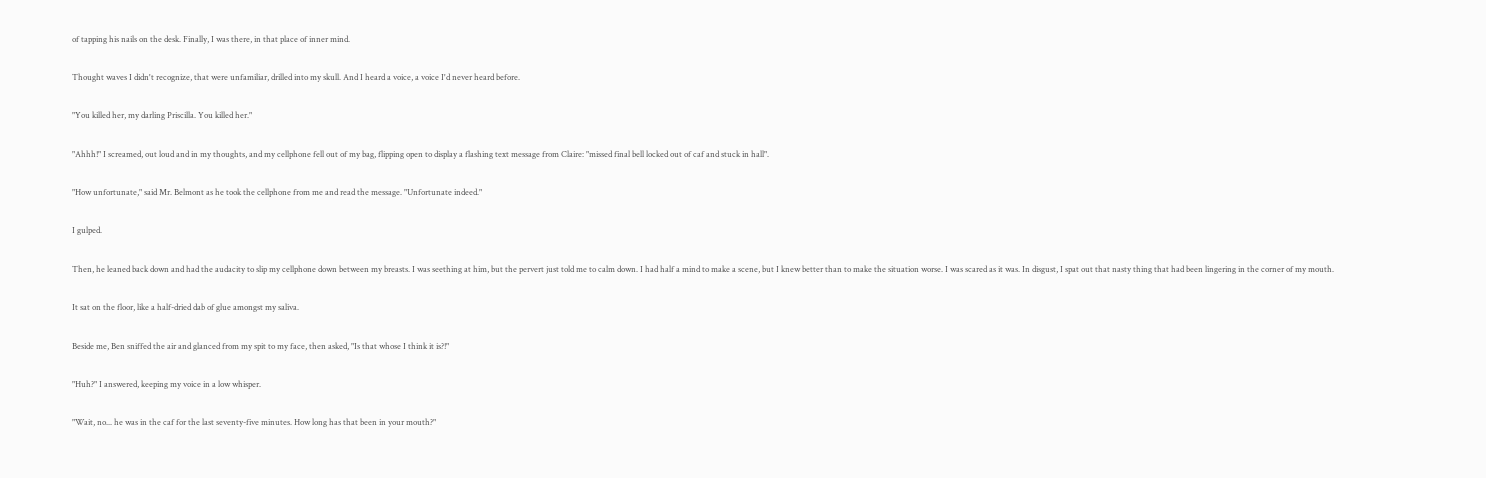of tapping his nails on the desk. Finally, I was there, in that place of inner mind.

Thought waves I didn't recognize, that were unfamiliar, drilled into my skull. And I heard a voice, a voice I'd never heard before.

"You killed her, my darling Priscilla. You killed her."

"Ahhh!" I screamed, out loud and in my thoughts, and my cellphone fell out of my bag, flipping open to display a flashing text message from Claire: "missed final bell locked out of caf and stuck in hall".

"How unfortunate," said Mr. Belmont as he took the cellphone from me and read the message. "Unfortunate indeed."

I gulped.

Then, he leaned back down and had the audacity to slip my cellphone down between my breasts. I was seething at him, but the pervert just told me to calm down. I had half a mind to make a scene, but I knew better than to make the situation worse. I was scared as it was. In disgust, I spat out that nasty thing that had been lingering in the corner of my mouth.

It sat on the floor, like a half-dried dab of glue amongst my saliva.

Beside me, Ben sniffed the air and glanced from my spit to my face, then asked, "Is that whose I think it is?!"

"Huh?" I answered, keeping my voice in a low whisper.

"Wait, no... he was in the caf for the last seventy-five minutes. How long has that been in your mouth?"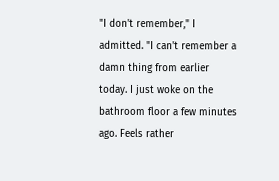"I don't remember," I admitted. "I can't remember a damn thing from earlier today. I just woke on the bathroom floor a few minutes ago. Feels rather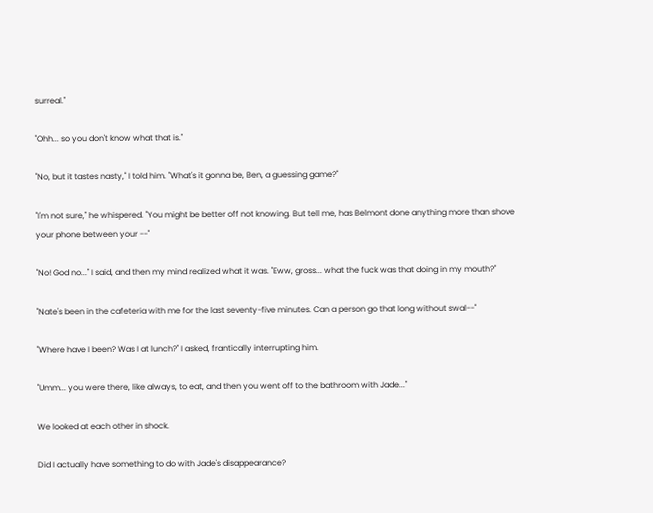surreal."

"Ohh... so you don't know what that is."

"No, but it tastes nasty," I told him. "What's it gonna be, Ben, a guessing game?"

"I'm not sure," he whispered. "You might be better off not knowing. But tell me, has Belmont done anything more than shove your phone between your --"

"No! God no..." I said, and then my mind realized what it was. "Eww, gross... what the fuck was that doing in my mouth?"

"Nate's been in the cafeteria with me for the last seventy-five minutes. Can a person go that long without swal--"

"Where have I been? Was I at lunch?" I asked, frantically interrupting him.

"Umm... you were there, like always, to eat, and then you went off to the bathroom with Jade..."

We looked at each other in shock.

Did I actually have something to do with Jade's disappearance?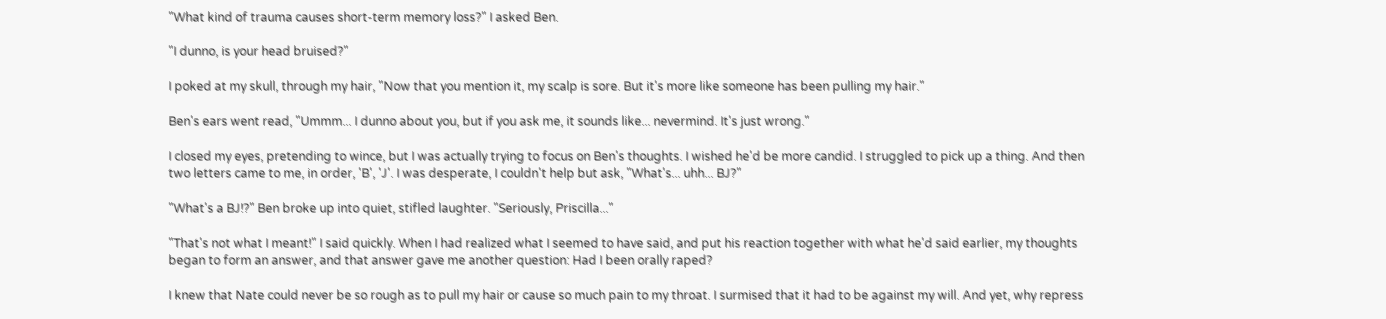"What kind of trauma causes short-term memory loss?" I asked Ben.

"I dunno, is your head bruised?"

I poked at my skull, through my hair, "Now that you mention it, my scalp is sore. But it's more like someone has been pulling my hair."

Ben's ears went read, "Ummm... I dunno about you, but if you ask me, it sounds like... nevermind. It's just wrong."

I closed my eyes, pretending to wince, but I was actually trying to focus on Ben's thoughts. I wished he'd be more candid. I struggled to pick up a thing. And then two letters came to me, in order, 'B', 'J'. I was desperate, I couldn't help but ask, "What's... uhh... BJ?"

"What's a BJ!?" Ben broke up into quiet, stifled laughter. "Seriously, Priscilla..."

"That's not what I meant!" I said quickly. When I had realized what I seemed to have said, and put his reaction together with what he'd said earlier, my thoughts began to form an answer, and that answer gave me another question: Had I been orally raped?

I knew that Nate could never be so rough as to pull my hair or cause so much pain to my throat. I surmised that it had to be against my will. And yet, why repress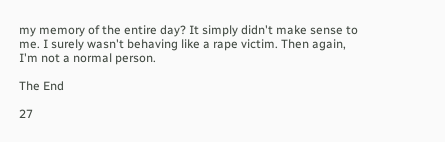my memory of the entire day? It simply didn't make sense to me. I surely wasn't behaving like a rape victim. Then again, I'm not a normal person.

The End

27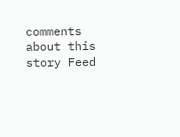comments about this story Feed